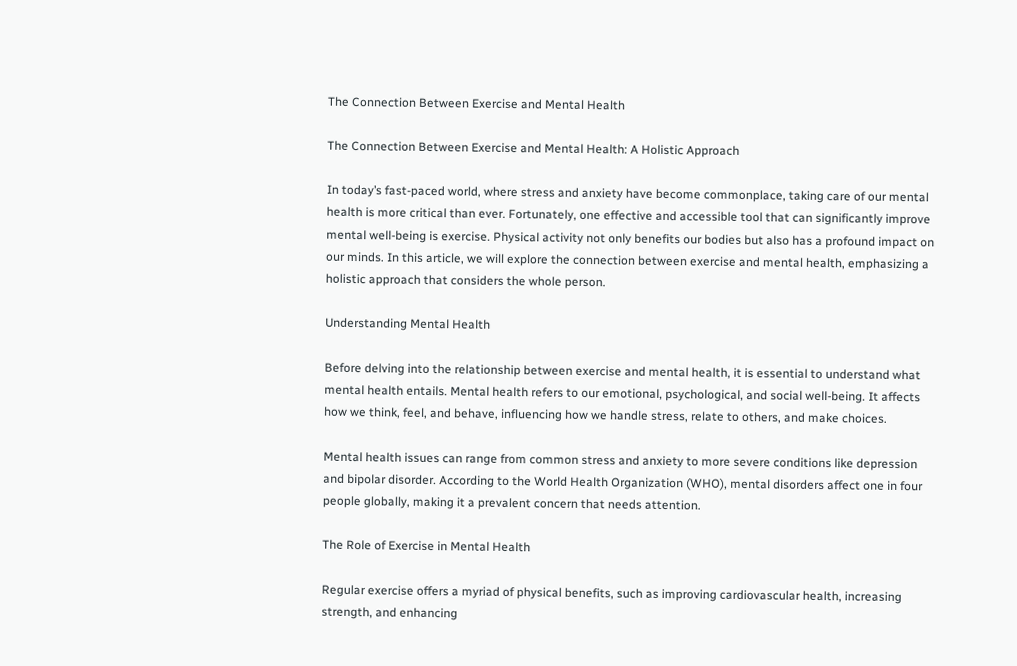The Connection Between Exercise and Mental Health

The Connection Between Exercise and Mental Health: A Holistic Approach

In today’s fast-paced world, where stress and anxiety have become commonplace, taking care of our mental health is more critical than ever. Fortunately, one effective and accessible tool that can significantly improve mental well-being is exercise. Physical activity not only benefits our bodies but also has a profound impact on our minds. In this article, we will explore the connection between exercise and mental health, emphasizing a holistic approach that considers the whole person.

Understanding Mental Health

Before delving into the relationship between exercise and mental health, it is essential to understand what mental health entails. Mental health refers to our emotional, psychological, and social well-being. It affects how we think, feel, and behave, influencing how we handle stress, relate to others, and make choices.

Mental health issues can range from common stress and anxiety to more severe conditions like depression and bipolar disorder. According to the World Health Organization (WHO), mental disorders affect one in four people globally, making it a prevalent concern that needs attention.

The Role of Exercise in Mental Health

Regular exercise offers a myriad of physical benefits, such as improving cardiovascular health, increasing strength, and enhancing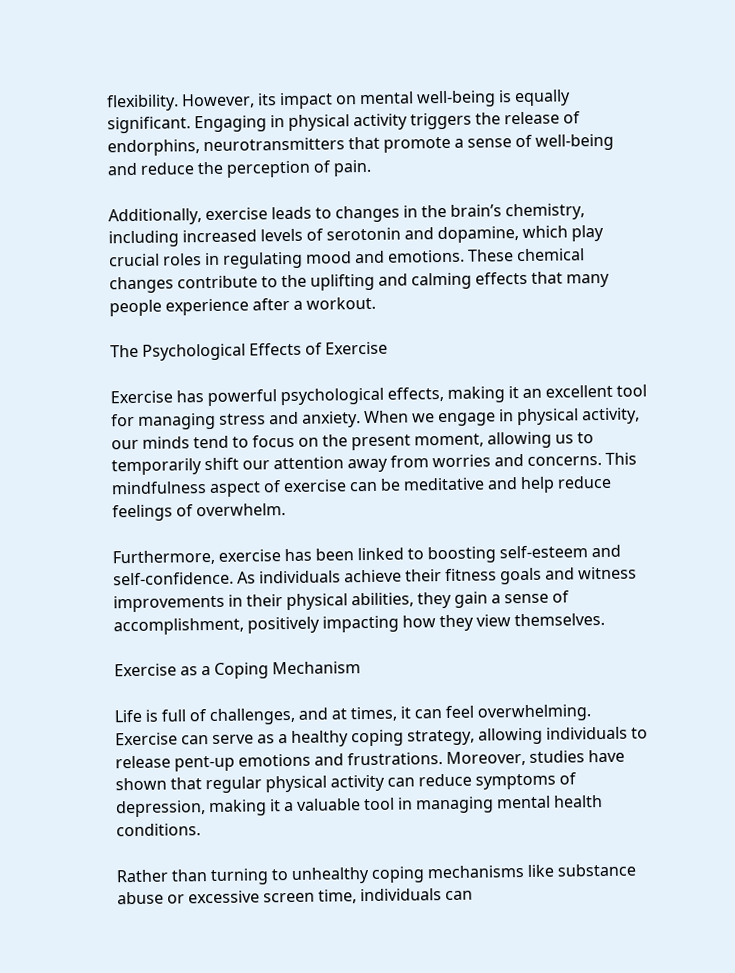flexibility. However, its impact on mental well-being is equally significant. Engaging in physical activity triggers the release of endorphins, neurotransmitters that promote a sense of well-being and reduce the perception of pain.

Additionally, exercise leads to changes in the brain’s chemistry, including increased levels of serotonin and dopamine, which play crucial roles in regulating mood and emotions. These chemical changes contribute to the uplifting and calming effects that many people experience after a workout.

The Psychological Effects of Exercise

Exercise has powerful psychological effects, making it an excellent tool for managing stress and anxiety. When we engage in physical activity, our minds tend to focus on the present moment, allowing us to temporarily shift our attention away from worries and concerns. This mindfulness aspect of exercise can be meditative and help reduce feelings of overwhelm.

Furthermore, exercise has been linked to boosting self-esteem and self-confidence. As individuals achieve their fitness goals and witness improvements in their physical abilities, they gain a sense of accomplishment, positively impacting how they view themselves.

Exercise as a Coping Mechanism

Life is full of challenges, and at times, it can feel overwhelming. Exercise can serve as a healthy coping strategy, allowing individuals to release pent-up emotions and frustrations. Moreover, studies have shown that regular physical activity can reduce symptoms of depression, making it a valuable tool in managing mental health conditions.

Rather than turning to unhealthy coping mechanisms like substance abuse or excessive screen time, individuals can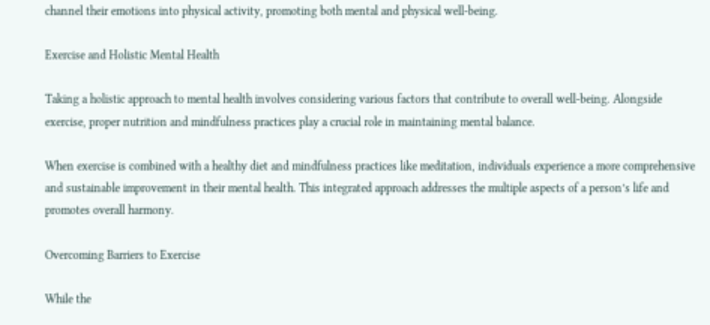channel their emotions into physical activity, promoting both mental and physical well-being.

Exercise and Holistic Mental Health

Taking a holistic approach to mental health involves considering various factors that contribute to overall well-being. Alongside exercise, proper nutrition and mindfulness practices play a crucial role in maintaining mental balance.

When exercise is combined with a healthy diet and mindfulness practices like meditation, individuals experience a more comprehensive and sustainable improvement in their mental health. This integrated approach addresses the multiple aspects of a person’s life and promotes overall harmony.

Overcoming Barriers to Exercise

While the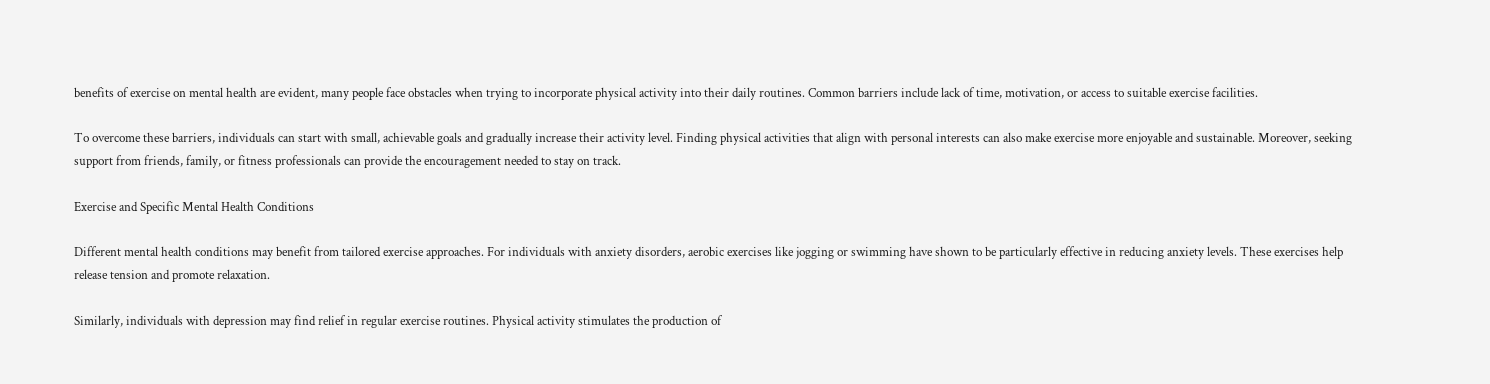benefits of exercise on mental health are evident, many people face obstacles when trying to incorporate physical activity into their daily routines. Common barriers include lack of time, motivation, or access to suitable exercise facilities.

To overcome these barriers, individuals can start with small, achievable goals and gradually increase their activity level. Finding physical activities that align with personal interests can also make exercise more enjoyable and sustainable. Moreover, seeking support from friends, family, or fitness professionals can provide the encouragement needed to stay on track.

Exercise and Specific Mental Health Conditions

Different mental health conditions may benefit from tailored exercise approaches. For individuals with anxiety disorders, aerobic exercises like jogging or swimming have shown to be particularly effective in reducing anxiety levels. These exercises help release tension and promote relaxation.

Similarly, individuals with depression may find relief in regular exercise routines. Physical activity stimulates the production of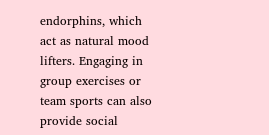endorphins, which act as natural mood lifters. Engaging in group exercises or team sports can also provide social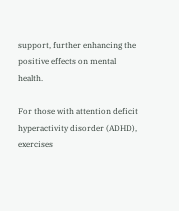support, further enhancing the positive effects on mental health.

For those with attention deficit hyperactivity disorder (ADHD), exercises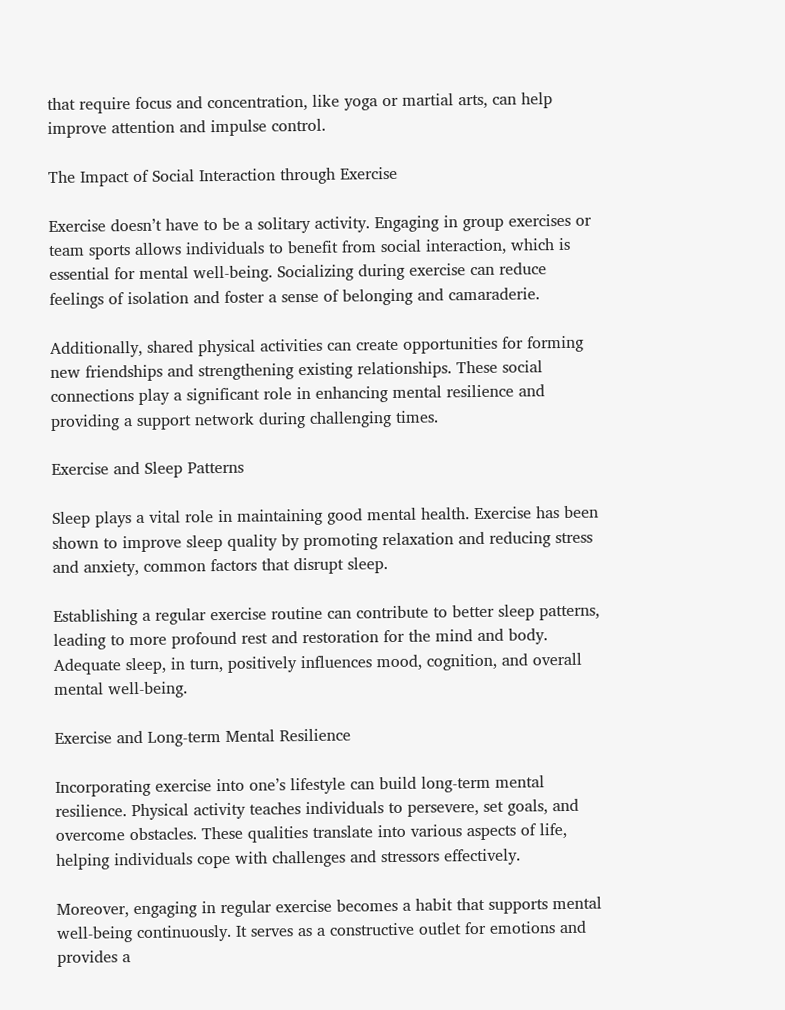that require focus and concentration, like yoga or martial arts, can help improve attention and impulse control.

The Impact of Social Interaction through Exercise

Exercise doesn’t have to be a solitary activity. Engaging in group exercises or team sports allows individuals to benefit from social interaction, which is essential for mental well-being. Socializing during exercise can reduce feelings of isolation and foster a sense of belonging and camaraderie.

Additionally, shared physical activities can create opportunities for forming new friendships and strengthening existing relationships. These social connections play a significant role in enhancing mental resilience and providing a support network during challenging times.

Exercise and Sleep Patterns

Sleep plays a vital role in maintaining good mental health. Exercise has been shown to improve sleep quality by promoting relaxation and reducing stress and anxiety, common factors that disrupt sleep.

Establishing a regular exercise routine can contribute to better sleep patterns, leading to more profound rest and restoration for the mind and body. Adequate sleep, in turn, positively influences mood, cognition, and overall mental well-being.

Exercise and Long-term Mental Resilience

Incorporating exercise into one’s lifestyle can build long-term mental resilience. Physical activity teaches individuals to persevere, set goals, and overcome obstacles. These qualities translate into various aspects of life, helping individuals cope with challenges and stressors effectively.

Moreover, engaging in regular exercise becomes a habit that supports mental well-being continuously. It serves as a constructive outlet for emotions and provides a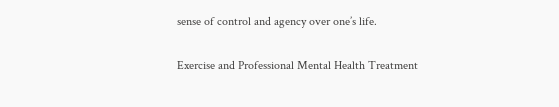sense of control and agency over one’s life.

Exercise and Professional Mental Health Treatment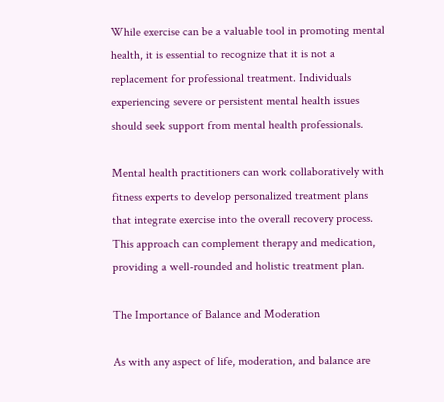While exercise can be a valuable tool in promoting mental health, it is essential to recognize that it is not a replacement for professional treatment. Individuals experiencing severe or persistent mental health issues should seek support from mental health professionals.

Mental health practitioners can work collaboratively with fitness experts to develop personalized treatment plans that integrate exercise into the overall recovery process. This approach can complement therapy and medication, providing a well-rounded and holistic treatment plan.

The Importance of Balance and Moderation

As with any aspect of life, moderation, and balance are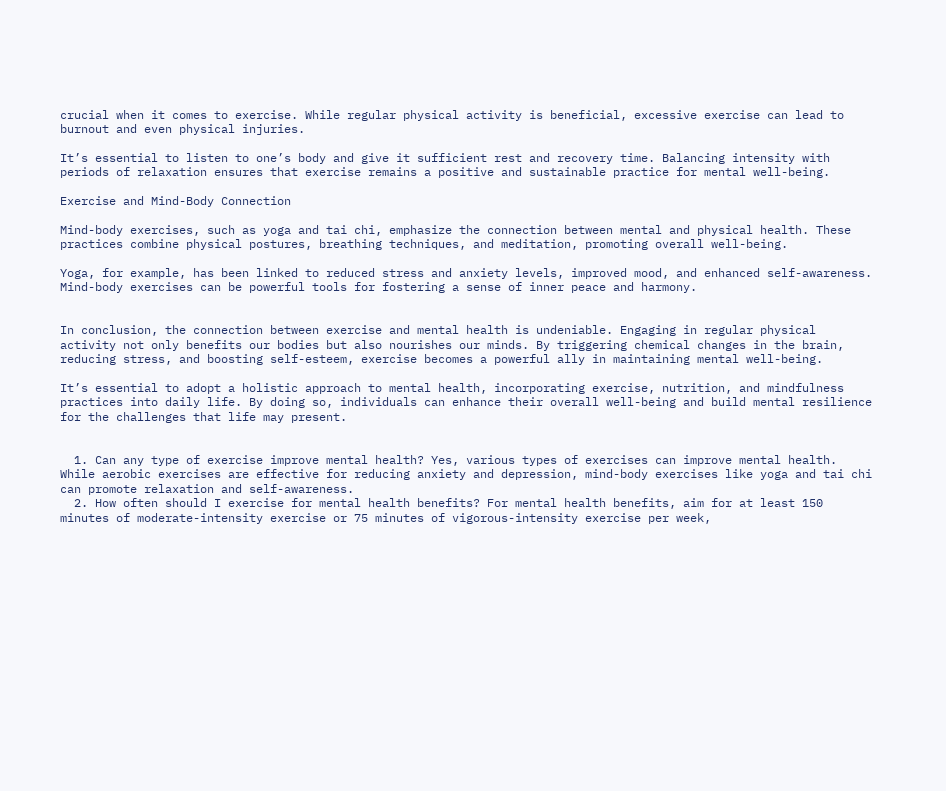crucial when it comes to exercise. While regular physical activity is beneficial, excessive exercise can lead to burnout and even physical injuries.

It’s essential to listen to one’s body and give it sufficient rest and recovery time. Balancing intensity with periods of relaxation ensures that exercise remains a positive and sustainable practice for mental well-being.

Exercise and Mind-Body Connection

Mind-body exercises, such as yoga and tai chi, emphasize the connection between mental and physical health. These practices combine physical postures, breathing techniques, and meditation, promoting overall well-being.

Yoga, for example, has been linked to reduced stress and anxiety levels, improved mood, and enhanced self-awareness. Mind-body exercises can be powerful tools for fostering a sense of inner peace and harmony.


In conclusion, the connection between exercise and mental health is undeniable. Engaging in regular physical activity not only benefits our bodies but also nourishes our minds. By triggering chemical changes in the brain, reducing stress, and boosting self-esteem, exercise becomes a powerful ally in maintaining mental well-being.

It’s essential to adopt a holistic approach to mental health, incorporating exercise, nutrition, and mindfulness practices into daily life. By doing so, individuals can enhance their overall well-being and build mental resilience for the challenges that life may present.


  1. Can any type of exercise improve mental health? Yes, various types of exercises can improve mental health. While aerobic exercises are effective for reducing anxiety and depression, mind-body exercises like yoga and tai chi can promote relaxation and self-awareness.
  2. How often should I exercise for mental health benefits? For mental health benefits, aim for at least 150 minutes of moderate-intensity exercise or 75 minutes of vigorous-intensity exercise per week,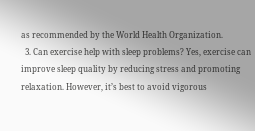as recommended by the World Health Organization.
  3. Can exercise help with sleep problems? Yes, exercise can improve sleep quality by reducing stress and promoting relaxation. However, it’s best to avoid vigorous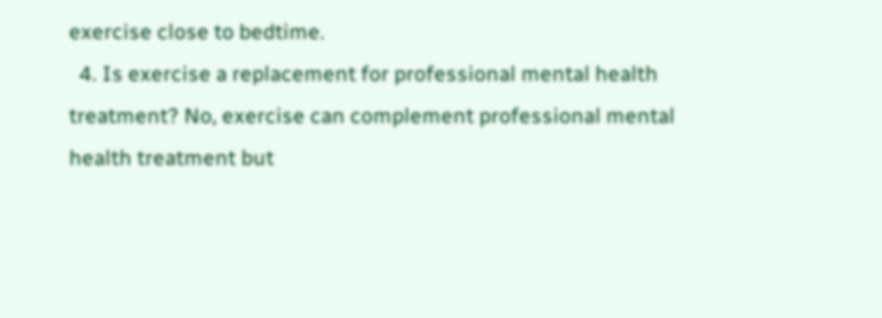exercise close to bedtime.
  4. Is exercise a replacement for professional mental health treatment? No, exercise can complement professional mental health treatment but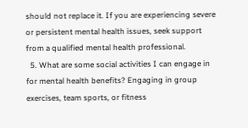should not replace it. If you are experiencing severe or persistent mental health issues, seek support from a qualified mental health professional.
  5. What are some social activities I can engage in for mental health benefits? Engaging in group exercises, team sports, or fitness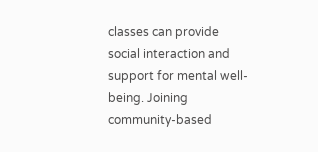classes can provide social interaction and support for mental well-being. Joining community-based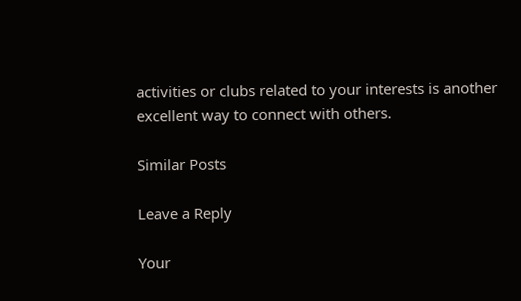activities or clubs related to your interests is another excellent way to connect with others.

Similar Posts

Leave a Reply

Your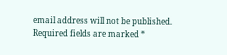email address will not be published. Required fields are marked *